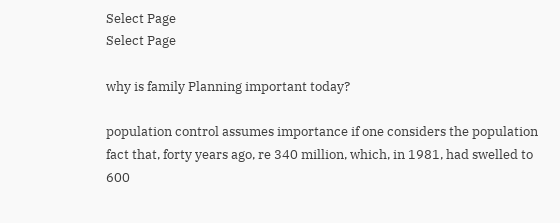Select Page
Select Page

why is family Planning important today?

population control assumes importance if one considers the population fact that, forty years ago, re 340 million, which, in 1981, had swelled to 600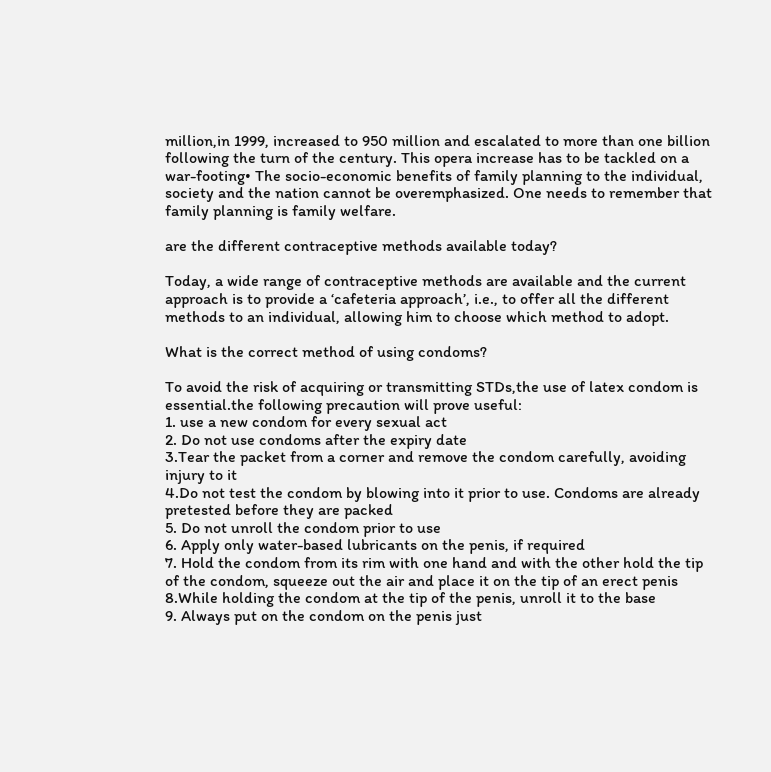million,in 1999, increased to 950 million and escalated to more than one billion following the turn of the century. This opera increase has to be tackled on a war-footing• The socio-economic benefits of family planning to the individual, society and the nation cannot be overemphasized. One needs to remember that family planning is family welfare.

are the different contraceptive methods available today?

Today, a wide range of contraceptive methods are available and the current approach is to provide a ‘cafeteria approach’, i.e., to offer all the different methods to an individual, allowing him to choose which method to adopt.

What is the correct method of using condoms?

To avoid the risk of acquiring or transmitting STDs,the use of latex condom is essential.the following precaution will prove useful:
1. use a new condom for every sexual act
2. Do not use condoms after the expiry date
3.Tear the packet from a corner and remove the condom carefully, avoiding injury to it
4.Do not test the condom by blowing into it prior to use. Condoms are already pretested before they are packed
5. Do not unroll the condom prior to use
6. Apply only water-based lubricants on the penis, if required
7. Hold the condom from its rim with one hand and with the other hold the tip of the condom, squeeze out the air and place it on the tip of an erect penis
8.While holding the condom at the tip of the penis, unroll it to the base
9. Always put on the condom on the penis just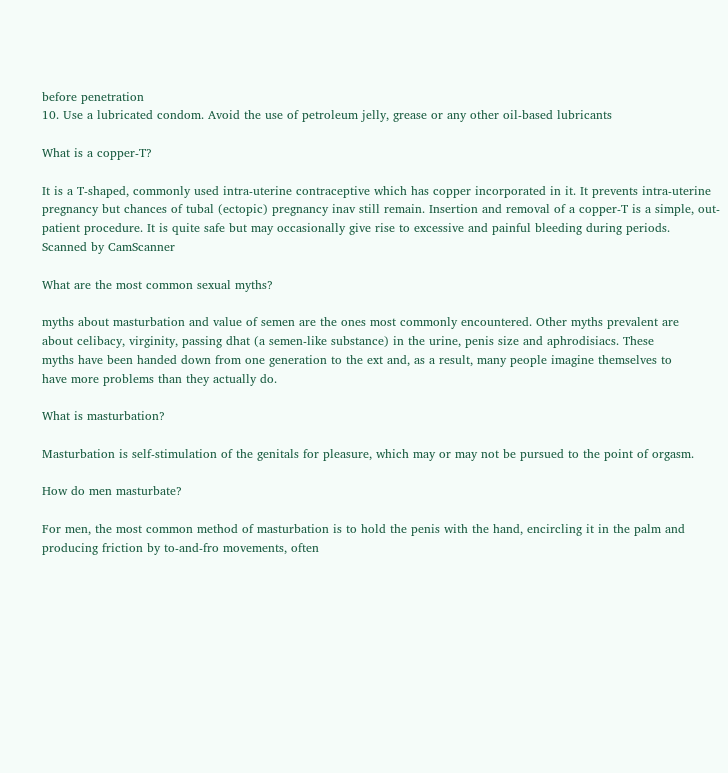before penetration
10. Use a lubricated condom. Avoid the use of petroleum jelly, grease or any other oil-based lubricants

What is a copper-T?

It is a T-shaped, commonly used intra-uterine contraceptive which has copper incorporated in it. It prevents intra-uterine pregnancy but chances of tubal (ectopic) pregnancy inav still remain. Insertion and removal of a copper-T is a simple, out-patient procedure. It is quite safe but may occasionally give rise to excessive and painful bleeding during periods.
Scanned by CamScanner

What are the most common sexual myths?

myths about masturbation and value of semen are the ones most commonly encountered. Other myths prevalent are
about celibacy, virginity, passing dhat (a semen-like substance) in the urine, penis size and aphrodisiacs. These
myths have been handed down from one generation to the ext and, as a result, many people imagine themselves to
have more problems than they actually do.

What is masturbation?

Masturbation is self-stimulation of the genitals for pleasure, which may or may not be pursued to the point of orgasm.

How do men masturbate?

For men, the most common method of masturbation is to hold the penis with the hand, encircling it in the palm and
producing friction by to-and-fro movements, often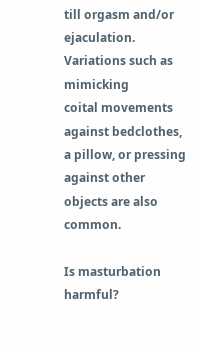till orgasm and/or ejaculation. Variations such as mimicking
coital movements against bedclothes, a pillow, or pressing against other objects are also common.

Is masturbation harmful?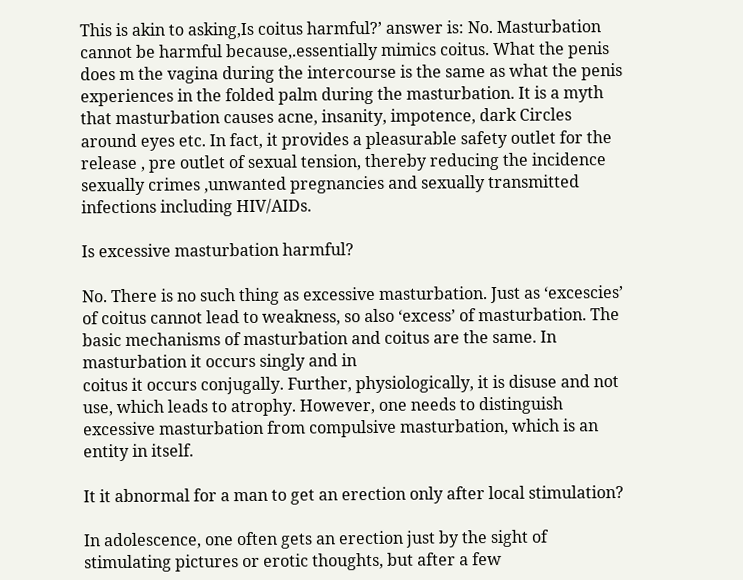This is akin to asking,Is coitus harmful?’ answer is: No. Masturbation cannot be harmful because,.essentially mimics coitus. What the penis does m the vagina during the intercourse is the same as what the penis experiences in the folded palm during the masturbation. It is a myth that masturbation causes acne, insanity, impotence, dark Circles around eyes etc. In fact, it provides a pleasurable safety outlet for the release , pre outlet of sexual tension, thereby reducing the incidence sexually crimes ,unwanted pregnancies and sexually transmitted infections including HIV/AIDs.

Is excessive masturbation harmful?

No. There is no such thing as excessive masturbation. Just as ‘excescies’ of coitus cannot lead to weakness, so also ‘excess’ of masturbation. The basic mechanisms of masturbation and coitus are the same. In masturbation it occurs singly and in
coitus it occurs conjugally. Further, physiologically, it is disuse and not use, which leads to atrophy. However, one needs to distinguish excessive masturbation from compulsive masturbation, which is an entity in itself.

It it abnormal for a man to get an erection only after local stimulation?

In adolescence, one often gets an erection just by the sight of stimulating pictures or erotic thoughts, but after a few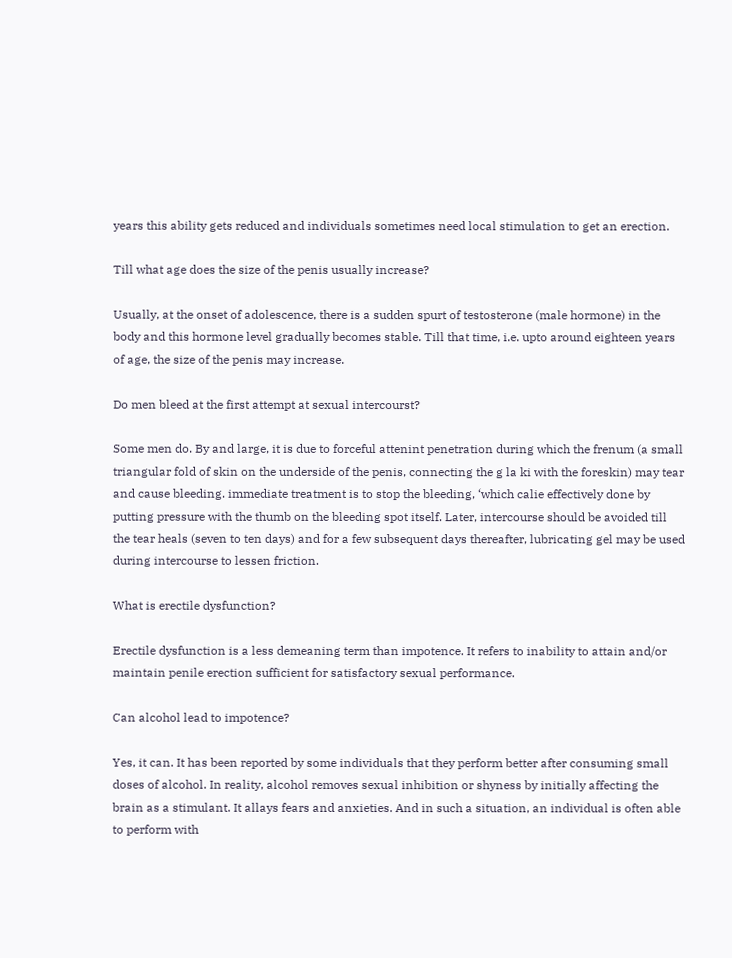years this ability gets reduced and individuals sometimes need local stimulation to get an erection.

Till what age does the size of the penis usually increase?

Usually, at the onset of adolescence, there is a sudden spurt of testosterone (male hormone) in the body and this hormone level gradually becomes stable. Till that time, i.e. upto around eighteen years of age, the size of the penis may increase.

Do men bleed at the first attempt at sexual intercourst?

Some men do. By and large, it is due to forceful attenint penetration during which the frenum (a small triangular fold of skin on the underside of the penis, connecting the g la ki with the foreskin) may tear and cause bleeding. immediate treatment is to stop the bleeding, ‘which calie effectively done by putting pressure with the thumb on the bleeding spot itself. Later, intercourse should be avoided till the tear heals (seven to ten days) and for a few subsequent days thereafter, lubricating gel may be used during intercourse to lessen friction.

What is erectile dysfunction?

Erectile dysfunction is a less demeaning term than impotence. It refers to inability to attain and/or maintain penile erection sufficient for satisfactory sexual performance.

Can alcohol lead to impotence?

Yes, it can. It has been reported by some individuals that they perform better after consuming small doses of alcohol. In reality, alcohol removes sexual inhibition or shyness by initially affecting the brain as a stimulant. It allays fears and anxieties. And in such a situation, an individual is often able to perform with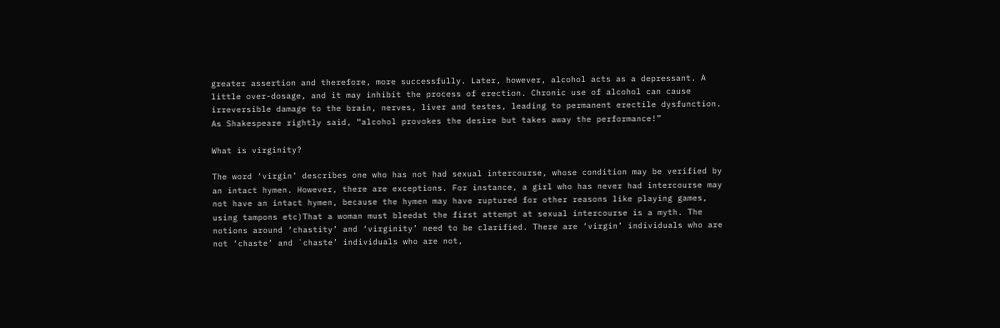greater assertion and therefore, more successfully. Later, however, alcohol acts as a depressant. A little over-dosage, and it may inhibit the process of erection. Chronic use of alcohol can cause irreversible damage to the brain, nerves, liver and testes, leading to permanent erectile dysfunction.
As Shakespeare rightly said, “alcohol provokes the desire but takes away the performance!”

What is virginity?

The word ‘virgin’ describes one who has not had sexual intercourse, whose condition may be verified by an intact hymen. However, there are exceptions. For instance, a girl who has never had intercourse may not have an intact hymen, because the hymen may have ruptured for other reasons like playing games, using tampons etc)That a woman must bleedat the first attempt at sexual intercourse is a myth. The notions around ‘chastity’ and ‘virginity’ need to be clarified. There are ‘virgin’ individuals who are not ‘chaste’ and `chaste’ individuals who are not,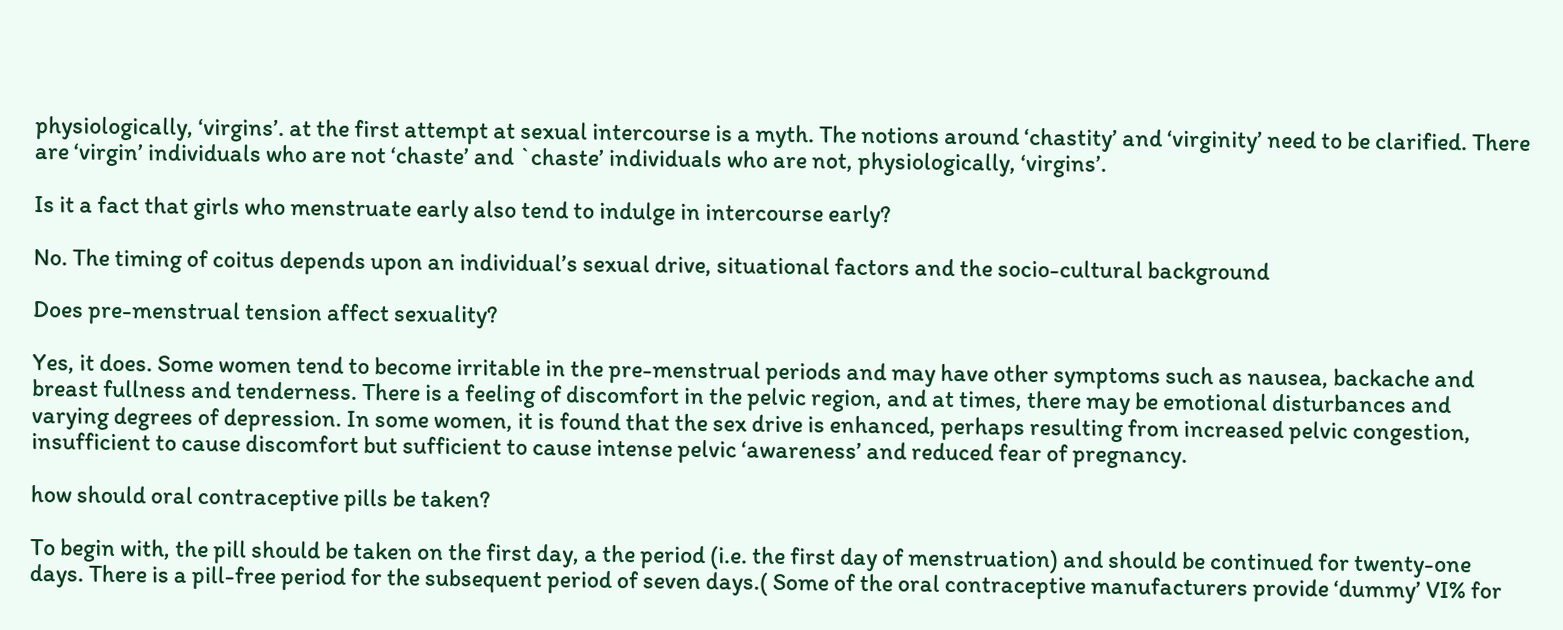physiologically, ‘virgins’. at the first attempt at sexual intercourse is a myth. The notions around ‘chastity’ and ‘virginity’ need to be clarified. There are ‘virgin’ individuals who are not ‘chaste’ and `chaste’ individuals who are not, physiologically, ‘virgins’.

Is it a fact that girls who menstruate early also tend to indulge in intercourse early?

No. The timing of coitus depends upon an individual’s sexual drive, situational factors and the socio-cultural background

Does pre-menstrual tension affect sexuality?

Yes, it does. Some women tend to become irritable in the pre-menstrual periods and may have other symptoms such as nausea, backache and breast fullness and tenderness. There is a feeling of discomfort in the pelvic region, and at times, there may be emotional disturbances and varying degrees of depression. In some women, it is found that the sex drive is enhanced, perhaps resulting from increased pelvic congestion, insufficient to cause discomfort but sufficient to cause intense pelvic ‘awareness’ and reduced fear of pregnancy.

how should oral contraceptive pills be taken?

To begin with, the pill should be taken on the first day, a the period (i.e. the first day of menstruation) and should be continued for twenty-one days. There is a pill-free period for the subsequent period of seven days.( Some of the oral contraceptive manufacturers provide ‘dummy’ VI% for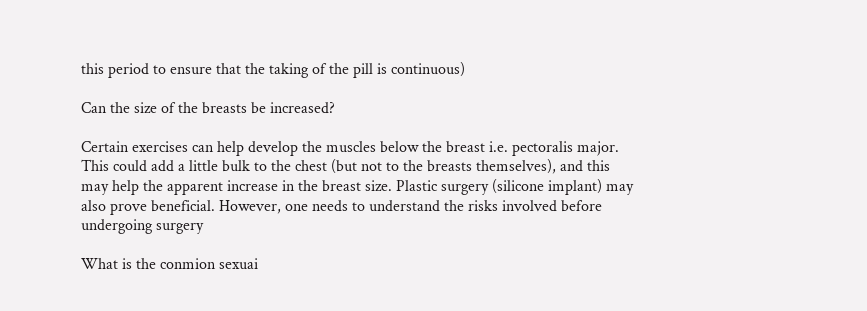this period to ensure that the taking of the pill is continuous)

Can the size of the breasts be increased?

Certain exercises can help develop the muscles below the breast i.e. pectoralis major. This could add a little bulk to the chest (but not to the breasts themselves), and this may help the apparent increase in the breast size. Plastic surgery (silicone implant) may also prove beneficial. However, one needs to understand the risks involved before undergoing surgery

What is the conmion sexuai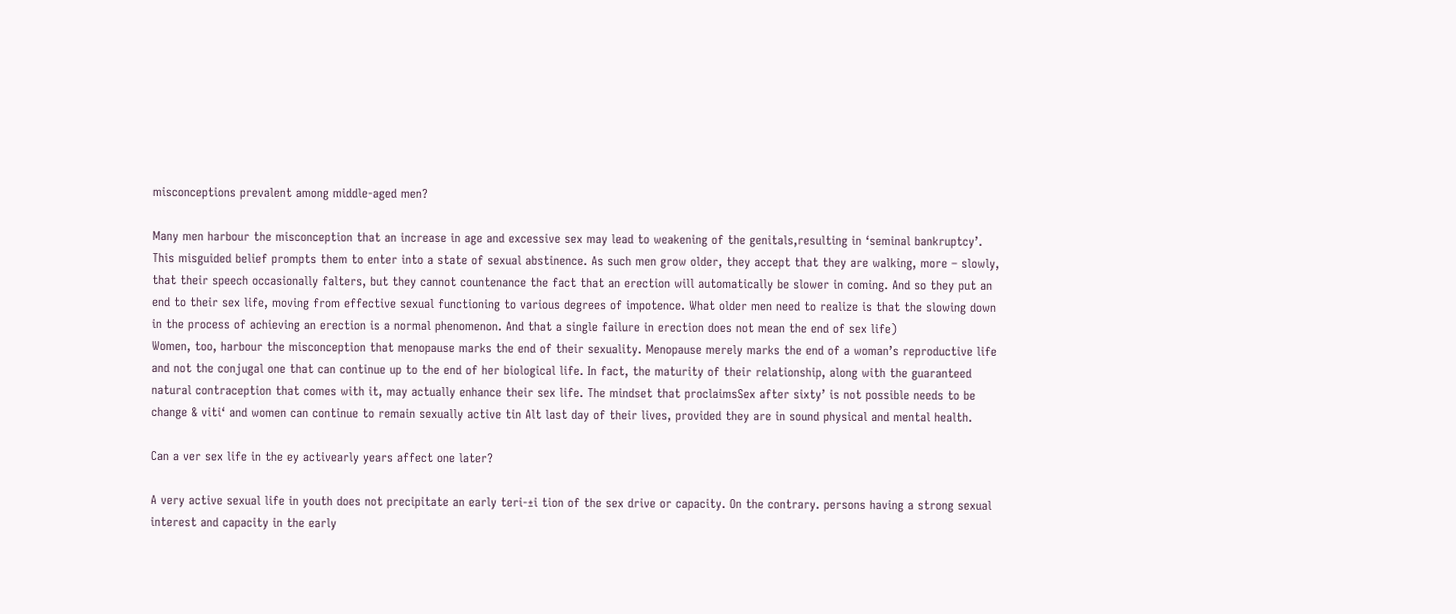misconceptions prevalent among middle-aged men?

Many men harbour the misconception that an increase in age and excessive sex may lead to weakening of the genitals,resulting in ‘seminal bankruptcy’. This misguided belief prompts them to enter into a state of sexual abstinence. As such men grow older, they accept that they are walking, more – slowly, that their speech occasionally falters, but they cannot countenance the fact that an erection will automatically be slower in coming. And so they put an end to their sex life, moving from effective sexual functioning to various degrees of impotence. What older men need to realize is that the slowing down in the process of achieving an erection is a normal phenomenon. And that a single failure in erection does not mean the end of sex life)
Women, too, harbour the misconception that menopause marks the end of their sexuality. Menopause merely marks the end of a woman’s reproductive life and not the conjugal one that can continue up to the end of her biological life. In fact, the maturity of their relationship, along with the guaranteed natural contraception that comes with it, may actually enhance their sex life. The mindset that proclaimsSex after sixty’ is not possible needs to be change & viti‘ and women can continue to remain sexually active tin Alt last day of their lives, provided they are in sound physical and mental health.

Can a ver sex life in the ey activearly years affect one later?

A very active sexual life in youth does not precipitate an early teri-±i tion of the sex drive or capacity. On the contrary. persons having a strong sexual interest and capacity in the early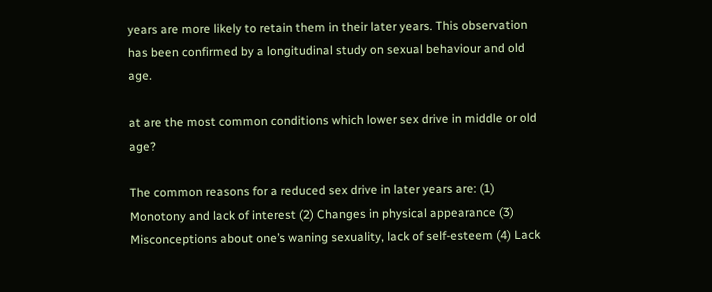years are more likely to retain them in their later years. This observation has been confirmed by a longitudinal study on sexual behaviour and old age.

at are the most common conditions which lower sex drive in middle or old age?

The common reasons for a reduced sex drive in later years are: (1) Monotony and lack of interest (2) Changes in physical appearance (3) Misconceptions about one’s waning sexuality, lack of self-esteem (4) Lack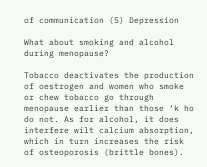of communication (5) Depression

What about smoking and alcohol during menopause?

Tobacco deactivates the production of oestrogen and women who smoke or chew tobacco go through menopause earlier than those ‘k ho do not. As for alcohol, it does interfere wilt calcium absorption, which in turn increases the risk of osteoporosis (brittle bones).